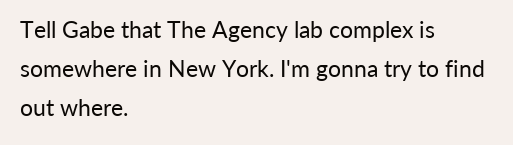Tell Gabe that The Agency lab complex is somewhere in New York. I'm gonna try to find out where.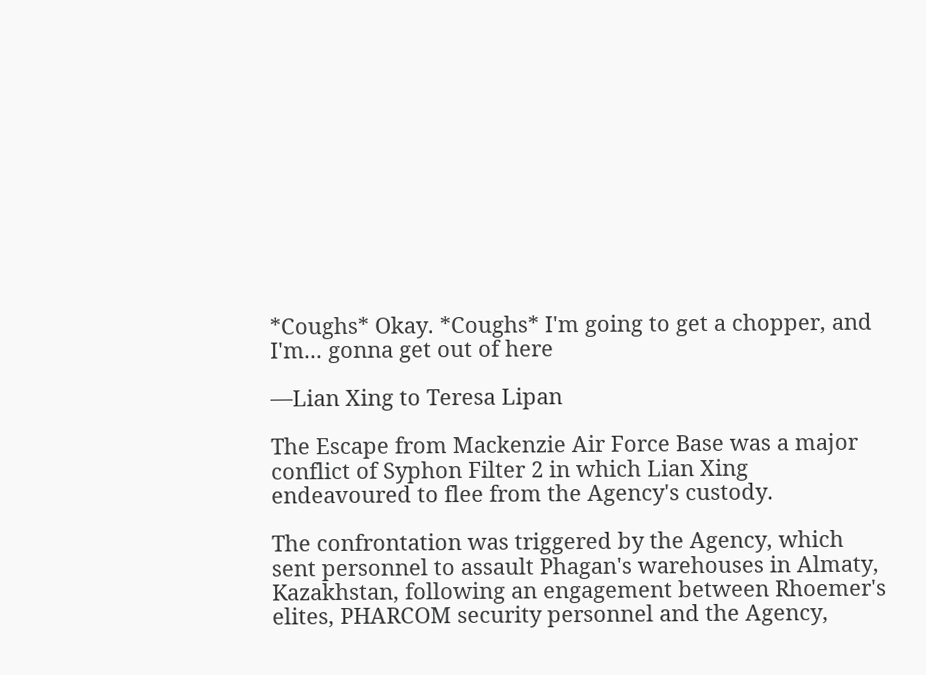*Coughs* Okay. *Coughs* I'm going to get a chopper, and I'm... gonna get out of here

—Lian Xing to Teresa Lipan

The Escape from Mackenzie Air Force Base was a major conflict of Syphon Filter 2 in which Lian Xing endeavoured to flee from the Agency's custody.

The confrontation was triggered by the Agency, which sent personnel to assault Phagan's warehouses in Almaty, Kazakhstan, following an engagement between Rhoemer's elites, PHARCOM security personnel and the Agency,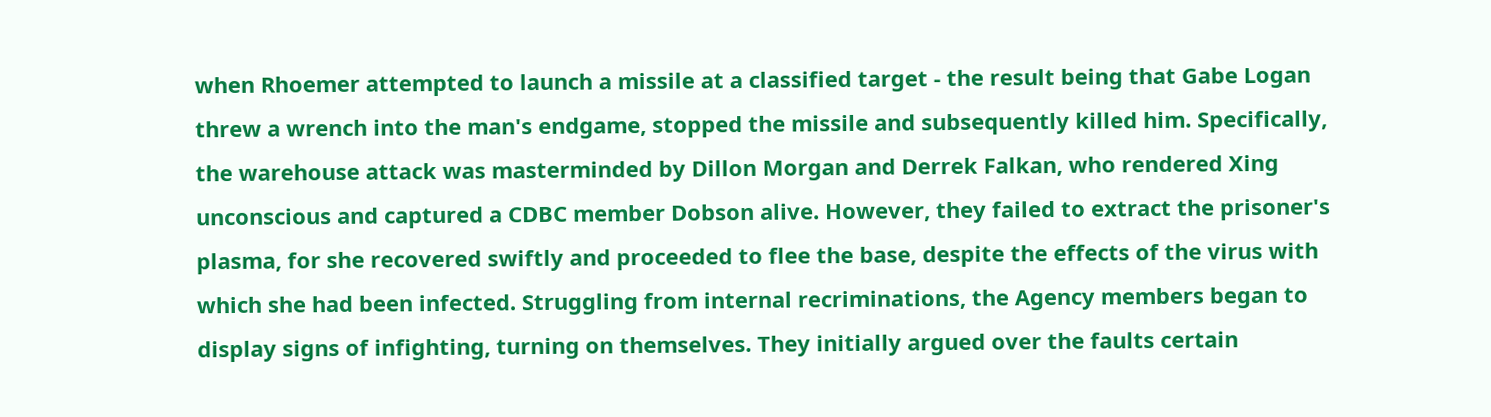when Rhoemer attempted to launch a missile at a classified target - the result being that Gabe Logan threw a wrench into the man's endgame, stopped the missile and subsequently killed him. Specifically, the warehouse attack was masterminded by Dillon Morgan and Derrek Falkan, who rendered Xing unconscious and captured a CDBC member Dobson alive. However, they failed to extract the prisoner's plasma, for she recovered swiftly and proceeded to flee the base, despite the effects of the virus with which she had been infected. Struggling from internal recriminations, the Agency members began to display signs of infighting, turning on themselves. They initially argued over the faults certain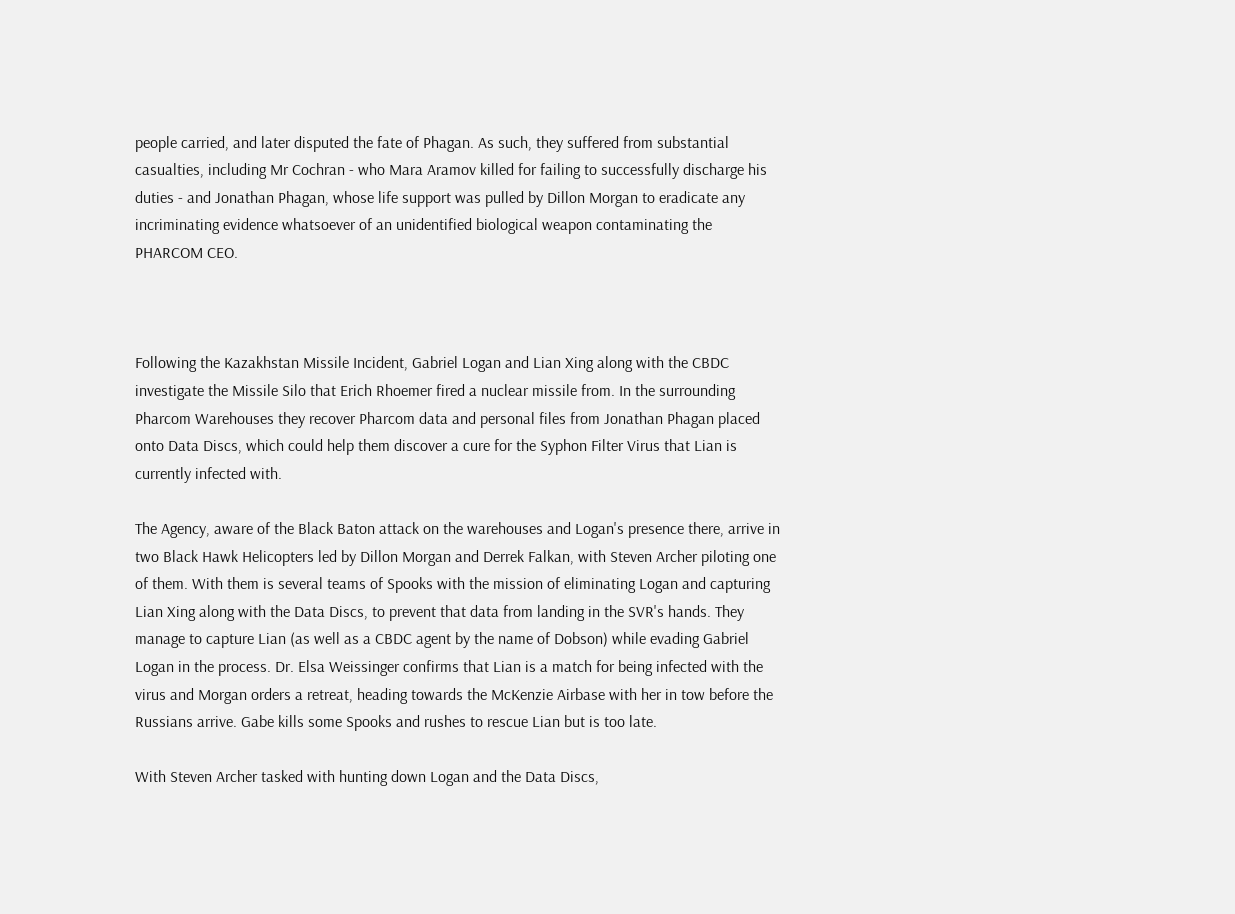people carried, and later disputed the fate of Phagan. As such, they suffered from substantial casualties, including Mr Cochran - who Mara Aramov killed for failing to successfully discharge his duties - and Jonathan Phagan, whose life support was pulled by Dillon Morgan to eradicate any incriminating evidence whatsoever of an unidentified biological weapon contaminating the PHARCOM CEO.



Following the Kazakhstan Missile Incident, Gabriel Logan and Lian Xing along with the CBDC investigate the Missile Silo that Erich Rhoemer fired a nuclear missile from. In the surrounding Pharcom Warehouses they recover Pharcom data and personal files from Jonathan Phagan placed onto Data Discs, which could help them discover a cure for the Syphon Filter Virus that Lian is currently infected with.

The Agency, aware of the Black Baton attack on the warehouses and Logan's presence there, arrive in two Black Hawk Helicopters led by Dillon Morgan and Derrek Falkan, with Steven Archer piloting one of them. With them is several teams of Spooks with the mission of eliminating Logan and capturing Lian Xing along with the Data Discs, to prevent that data from landing in the SVR's hands. They manage to capture Lian (as well as a CBDC agent by the name of Dobson) while evading Gabriel Logan in the process. Dr. Elsa Weissinger confirms that Lian is a match for being infected with the virus and Morgan orders a retreat, heading towards the McKenzie Airbase with her in tow before the Russians arrive. Gabe kills some Spooks and rushes to rescue Lian but is too late.

With Steven Archer tasked with hunting down Logan and the Data Discs,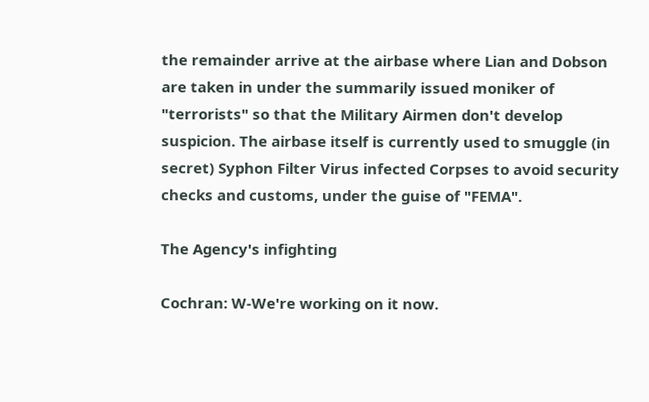the remainder arrive at the airbase where Lian and Dobson are taken in under the summarily issued moniker of "terrorists" so that the Military Airmen don't develop suspicion. The airbase itself is currently used to smuggle (in secret) Syphon Filter Virus infected Corpses to avoid security checks and customs, under the guise of "FEMA".

The Agency's infighting

Cochran: W-We're working on it now.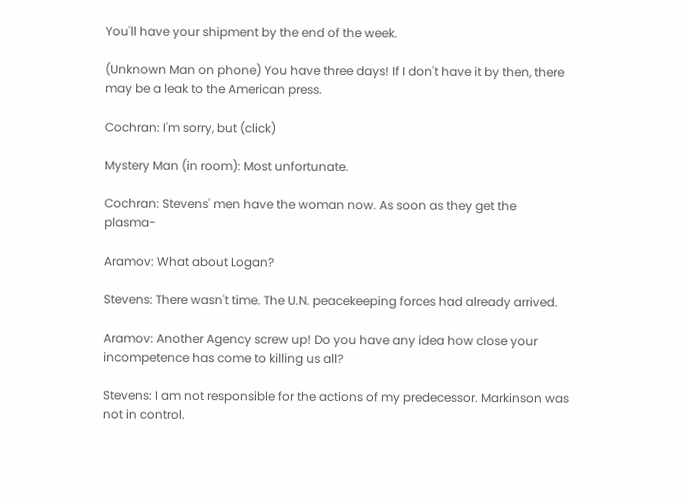You'll have your shipment by the end of the week.

(Unknown Man on phone) You have three days! If I don't have it by then, there may be a leak to the American press.

Cochran: I'm sorry, but (click)

Mystery Man (in room): Most unfortunate.

Cochran: Stevens' men have the woman now. As soon as they get the plasma-

Aramov: What about Logan?

Stevens: There wasn't time. The U.N. peacekeeping forces had already arrived.

Aramov: Another Agency screw up! Do you have any idea how close your incompetence has come to killing us all?

Stevens: I am not responsible for the actions of my predecessor. Markinson was not in control.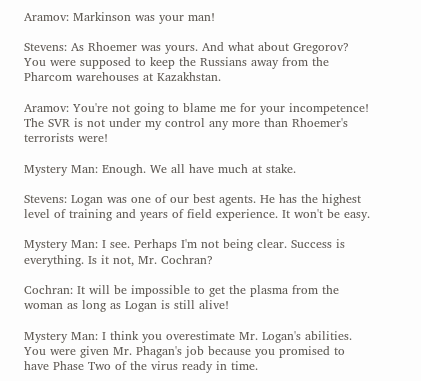Aramov: Markinson was your man!

Stevens: As Rhoemer was yours. And what about Gregorov? You were supposed to keep the Russians away from the Pharcom warehouses at Kazakhstan.

Aramov: You're not going to blame me for your incompetence! The SVR is not under my control any more than Rhoemer's terrorists were!

Mystery Man: Enough. We all have much at stake.

Stevens: Logan was one of our best agents. He has the highest level of training and years of field experience. It won't be easy.

Mystery Man: I see. Perhaps I'm not being clear. Success is everything. Is it not, Mr. Cochran?

Cochran: It will be impossible to get the plasma from the woman as long as Logan is still alive!

Mystery Man: I think you overestimate Mr. Logan's abilities. You were given Mr. Phagan's job because you promised to have Phase Two of the virus ready in time.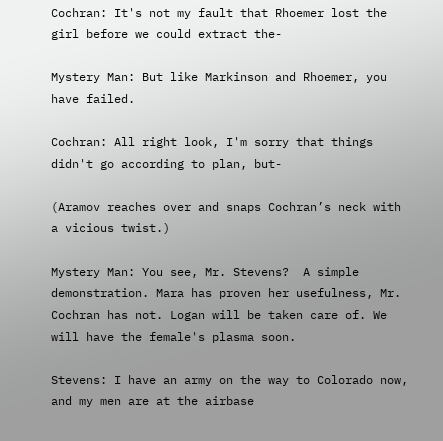Cochran: It's not my fault that Rhoemer lost the girl before we could extract the-

Mystery Man: But like Markinson and Rhoemer, you have failed.

Cochran: All right look, I'm sorry that things didn't go according to plan, but-

(Aramov reaches over and snaps Cochran’s neck with a vicious twist.)

Mystery Man: You see, Mr. Stevens?  A simple demonstration. Mara has proven her usefulness, Mr. Cochran has not. Logan will be taken care of. We will have the female's plasma soon.

Stevens: I have an army on the way to Colorado now, and my men are at the airbase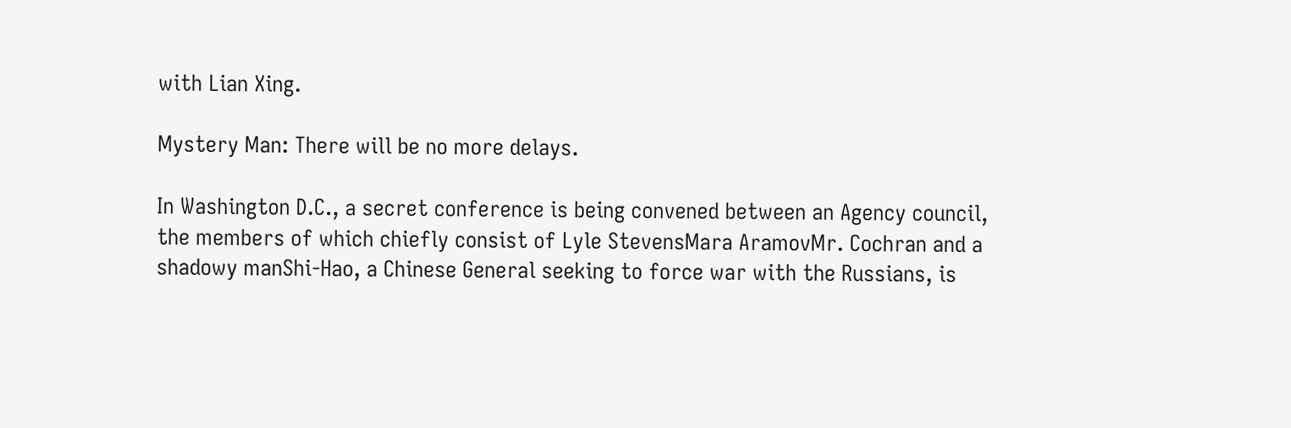with Lian Xing.

Mystery Man: There will be no more delays.

In Washington D.C., a secret conference is being convened between an Agency council, the members of which chiefly consist of Lyle StevensMara AramovMr. Cochran and a shadowy manShi-Hao, a Chinese General seeking to force war with the Russians, is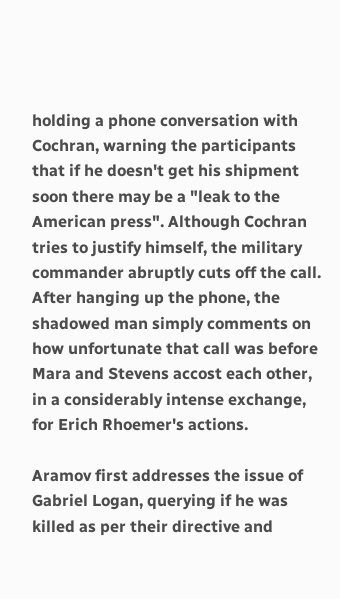holding a phone conversation with Cochran, warning the participants that if he doesn't get his shipment soon there may be a "leak to the American press". Although Cochran tries to justify himself, the military commander abruptly cuts off the call. After hanging up the phone, the shadowed man simply comments on how unfortunate that call was before Mara and Stevens accost each other, in a considerably intense exchange, for Erich Rhoemer's actions.

Aramov first addresses the issue of Gabriel Logan, querying if he was killed as per their directive and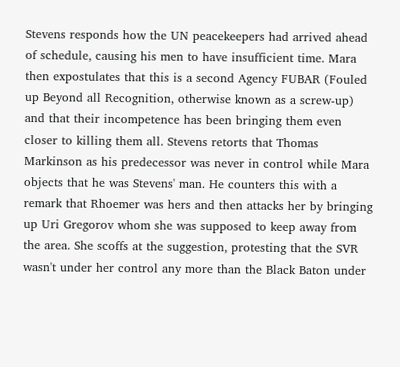Stevens responds how the UN peacekeepers had arrived ahead of schedule, causing his men to have insufficient time. Mara then expostulates that this is a second Agency FUBAR (Fouled up Beyond all Recognition, otherwise known as a screw-up) and that their incompetence has been bringing them even closer to killing them all. Stevens retorts that Thomas Markinson as his predecessor was never in control while Mara objects that he was Stevens' man. He counters this with a remark that Rhoemer was hers and then attacks her by bringing up Uri Gregorov whom she was supposed to keep away from the area. She scoffs at the suggestion, protesting that the SVR wasn't under her control any more than the Black Baton under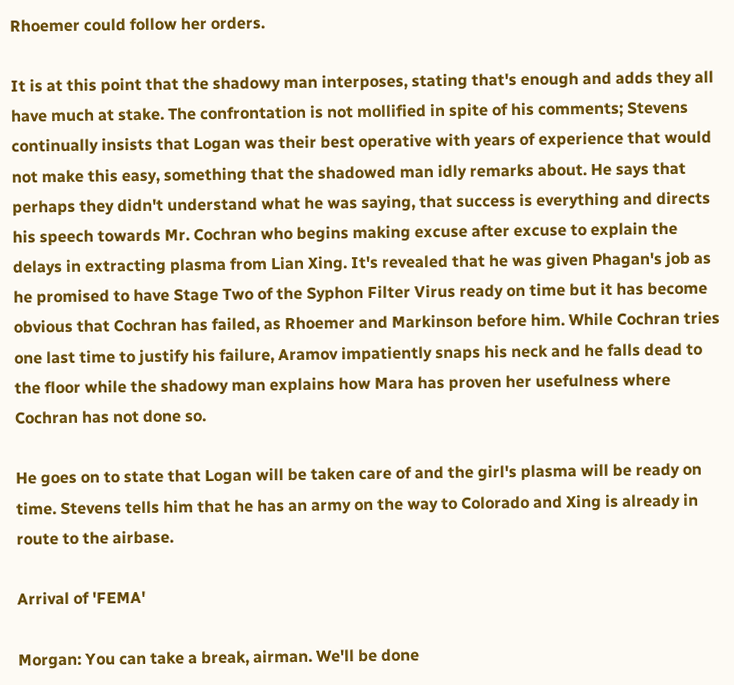Rhoemer could follow her orders.

It is at this point that the shadowy man interposes, stating that's enough and adds they all have much at stake. The confrontation is not mollified in spite of his comments; Stevens continually insists that Logan was their best operative with years of experience that would not make this easy, something that the shadowed man idly remarks about. He says that perhaps they didn't understand what he was saying, that success is everything and directs his speech towards Mr. Cochran who begins making excuse after excuse to explain the delays in extracting plasma from Lian Xing. It's revealed that he was given Phagan's job as he promised to have Stage Two of the Syphon Filter Virus ready on time but it has become obvious that Cochran has failed, as Rhoemer and Markinson before him. While Cochran tries one last time to justify his failure, Aramov impatiently snaps his neck and he falls dead to the floor while the shadowy man explains how Mara has proven her usefulness where Cochran has not done so.

He goes on to state that Logan will be taken care of and the girl's plasma will be ready on time. Stevens tells him that he has an army on the way to Colorado and Xing is already in route to the airbase.

Arrival of 'FEMA'

Morgan: You can take a break, airman. We'll be done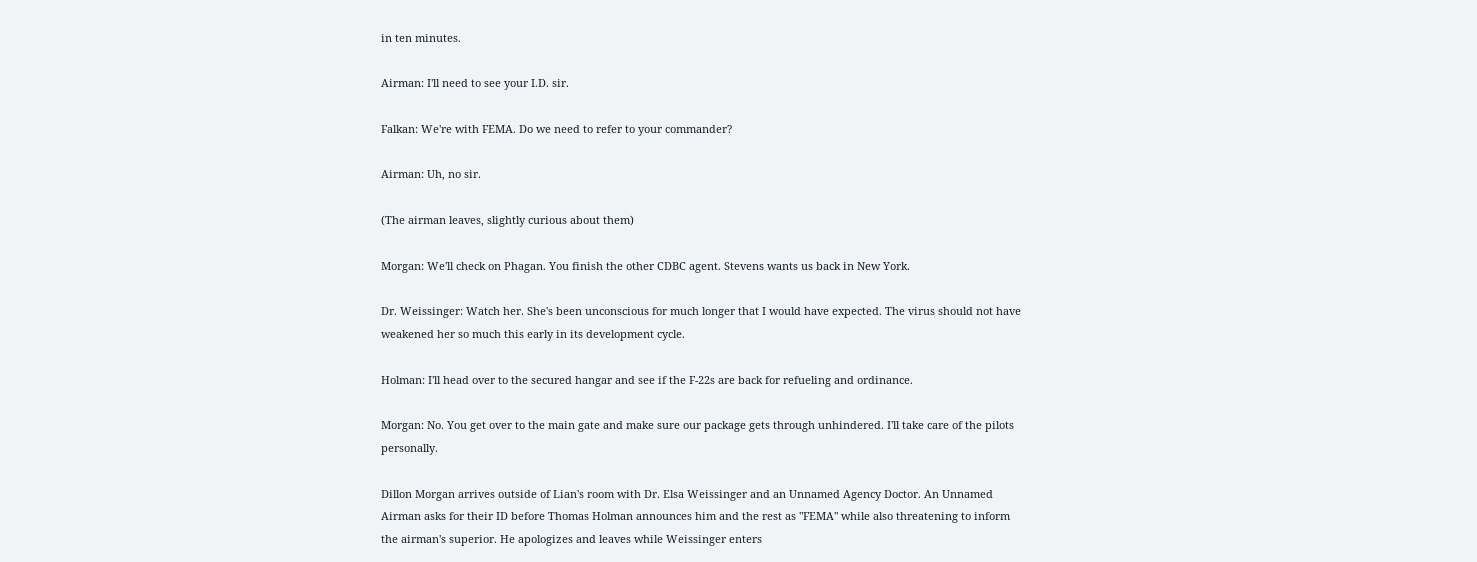in ten minutes.

Airman: I'll need to see your I.D. sir.

Falkan: We're with FEMA. Do we need to refer to your commander?

Airman: Uh, no sir.

(The airman leaves, slightly curious about them)

Morgan: We'll check on Phagan. You finish the other CDBC agent. Stevens wants us back in New York.

Dr. Weissinger: Watch her. She's been unconscious for much longer that I would have expected. The virus should not have weakened her so much this early in its development cycle.

Holman: I'll head over to the secured hangar and see if the F-22s are back for refueling and ordinance.

Morgan: No. You get over to the main gate and make sure our package gets through unhindered. I'll take care of the pilots personally.

Dillon Morgan arrives outside of Lian's room with Dr. Elsa Weissinger and an Unnamed Agency Doctor. An Unnamed Airman asks for their ID before Thomas Holman announces him and the rest as "FEMA" while also threatening to inform the airman's superior. He apologizes and leaves while Weissinger enters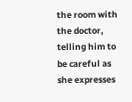the room with the doctor, telling him to be careful as she expresses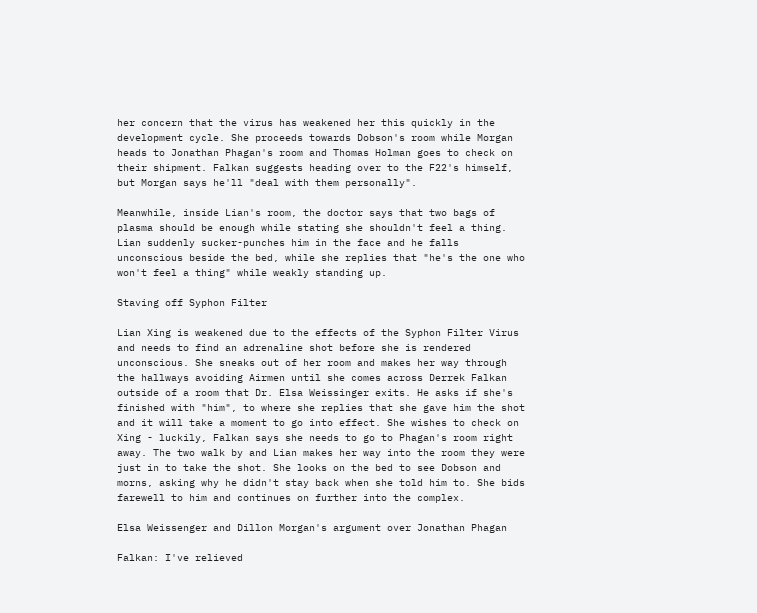her concern that the virus has weakened her this quickly in the development cycle. She proceeds towards Dobson's room while Morgan heads to Jonathan Phagan's room and Thomas Holman goes to check on their shipment. Falkan suggests heading over to the F22's himself, but Morgan says he'll "deal with them personally".

Meanwhile, inside Lian's room, the doctor says that two bags of plasma should be enough while stating she shouldn't feel a thing. Lian suddenly sucker-punches him in the face and he falls unconscious beside the bed, while she replies that "he's the one who won't feel a thing" while weakly standing up.

Staving off Syphon Filter

Lian Xing is weakened due to the effects of the Syphon Filter Virus and needs to find an adrenaline shot before she is rendered unconscious. She sneaks out of her room and makes her way through the hallways avoiding Airmen until she comes across Derrek Falkan outside of a room that Dr. Elsa Weissinger exits. He asks if she's finished with "him", to where she replies that she gave him the shot and it will take a moment to go into effect. She wishes to check on Xing - luckily, Falkan says she needs to go to Phagan's room right away. The two walk by and Lian makes her way into the room they were just in to take the shot. She looks on the bed to see Dobson and morns, asking why he didn't stay back when she told him to. She bids farewell to him and continues on further into the complex.

Elsa Weissenger and Dillon Morgan's argument over Jonathan Phagan

Falkan: I've relieved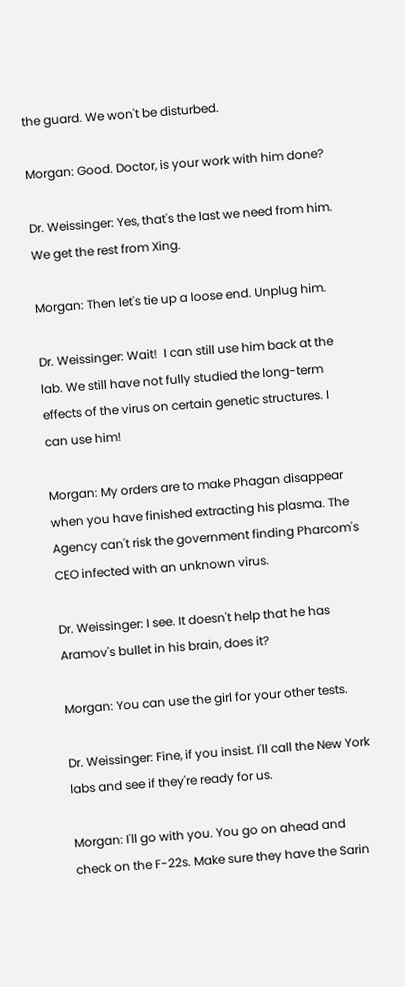the guard. We won't be disturbed.

Morgan: Good. Doctor, is your work with him done?

Dr. Weissinger: Yes, that's the last we need from him.  We get the rest from Xing.

Morgan: Then let's tie up a loose end. Unplug him.

Dr. Weissinger: Wait!  I can still use him back at the lab. We still have not fully studied the long-term effects of the virus on certain genetic structures. I can use him!

Morgan: My orders are to make Phagan disappear when you have finished extracting his plasma. The Agency can't risk the government finding Pharcom's CEO infected with an unknown virus.

Dr. Weissinger: I see. It doesn't help that he has Aramov's bullet in his brain, does it?

Morgan: You can use the girl for your other tests.

Dr. Weissinger: Fine, if you insist. I'll call the New York labs and see if they're ready for us.

Morgan: I'll go with you. You go on ahead and check on the F-22s. Make sure they have the Sarin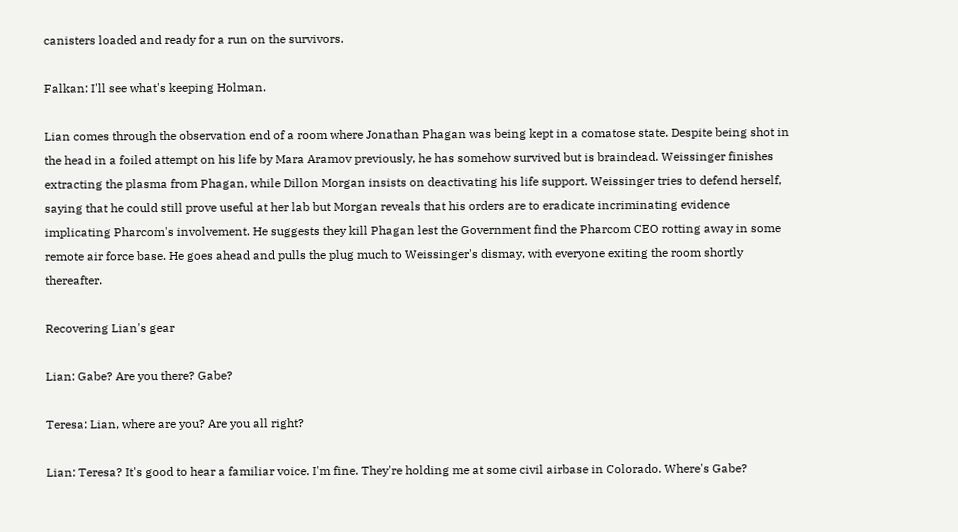canisters loaded and ready for a run on the survivors.

Falkan: I'll see what's keeping Holman.

Lian comes through the observation end of a room where Jonathan Phagan was being kept in a comatose state. Despite being shot in the head in a foiled attempt on his life by Mara Aramov previously, he has somehow survived but is braindead. Weissinger finishes extracting the plasma from Phagan, while Dillon Morgan insists on deactivating his life support. Weissinger tries to defend herself, saying that he could still prove useful at her lab but Morgan reveals that his orders are to eradicate incriminating evidence implicating Pharcom's involvement. He suggests they kill Phagan lest the Government find the Pharcom CEO rotting away in some remote air force base. He goes ahead and pulls the plug much to Weissinger's dismay, with everyone exiting the room shortly thereafter.

Recovering Lian's gear

Lian: Gabe? Are you there? Gabe?

Teresa: Lian, where are you? Are you all right?

Lian: Teresa? It's good to hear a familiar voice. I'm fine. They're holding me at some civil airbase in Colorado. Where's Gabe?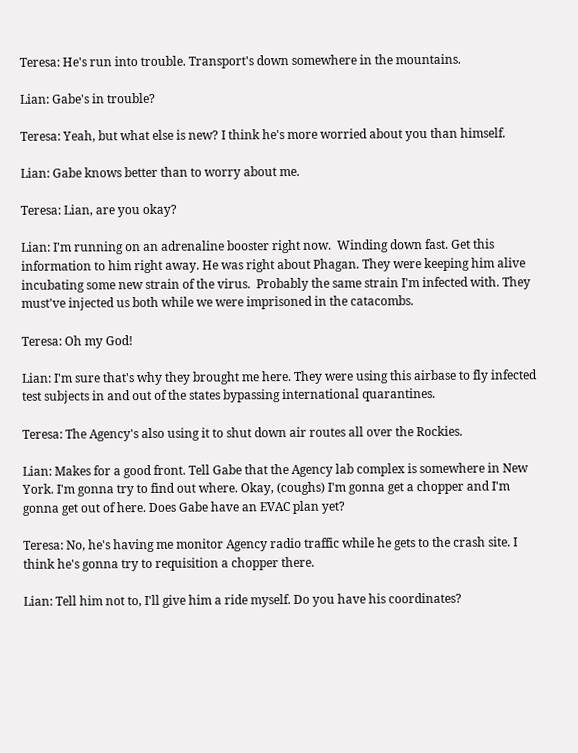Teresa: He's run into trouble. Transport's down somewhere in the mountains.

Lian: Gabe's in trouble?

Teresa: Yeah, but what else is new? I think he's more worried about you than himself.

Lian: Gabe knows better than to worry about me.

Teresa: Lian, are you okay?

Lian: I'm running on an adrenaline booster right now.  Winding down fast. Get this information to him right away. He was right about Phagan. They were keeping him alive incubating some new strain of the virus.  Probably the same strain I'm infected with. They must've injected us both while we were imprisoned in the catacombs.

Teresa: Oh my God!

Lian: I'm sure that's why they brought me here. They were using this airbase to fly infected test subjects in and out of the states bypassing international quarantines.

Teresa: The Agency's also using it to shut down air routes all over the Rockies.

Lian: Makes for a good front. Tell Gabe that the Agency lab complex is somewhere in New York. I'm gonna try to find out where. Okay, (coughs) I'm gonna get a chopper and I'm gonna get out of here. Does Gabe have an EVAC plan yet?

Teresa: No, he's having me monitor Agency radio traffic while he gets to the crash site. I think he's gonna try to requisition a chopper there.

Lian: Tell him not to, I'll give him a ride myself. Do you have his coordinates?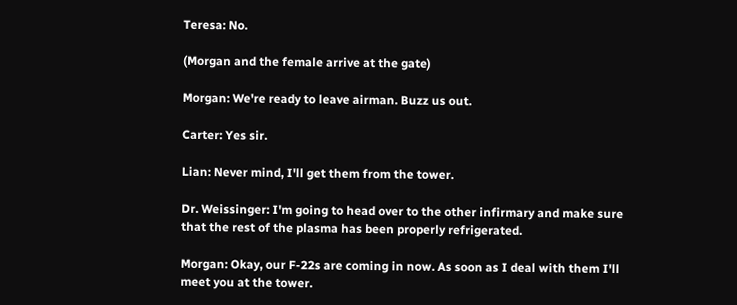Teresa: No.

(Morgan and the female arrive at the gate)

Morgan: We're ready to leave airman. Buzz us out.

Carter: Yes sir.

Lian: Never mind, I'll get them from the tower.

Dr. Weissinger: I'm going to head over to the other infirmary and make sure that the rest of the plasma has been properly refrigerated.

Morgan: Okay, our F-22s are coming in now. As soon as I deal with them I'll meet you at the tower.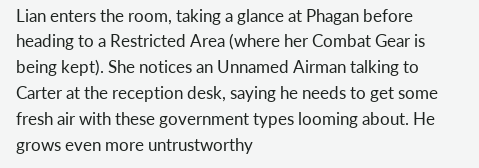Lian enters the room, taking a glance at Phagan before heading to a Restricted Area (where her Combat Gear is being kept). She notices an Unnamed Airman talking to Carter at the reception desk, saying he needs to get some fresh air with these government types looming about. He grows even more untrustworthy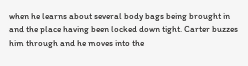when he learns about several body bags being brought in and the place having been locked down tight. Carter buzzes him through and he moves into the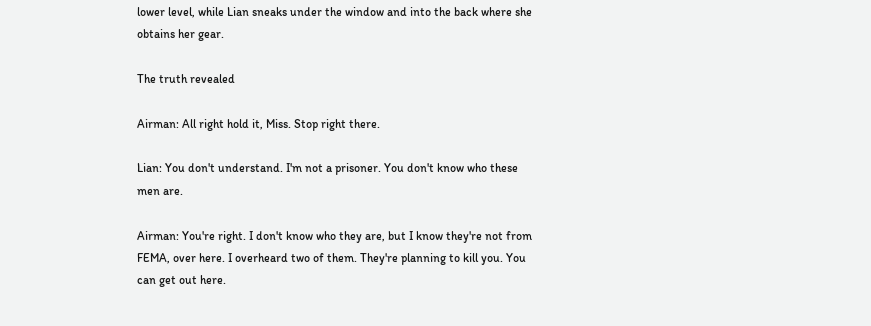lower level, while Lian sneaks under the window and into the back where she obtains her gear.

The truth revealed

Airman: All right hold it, Miss. Stop right there.

Lian: You don't understand. I'm not a prisoner. You don't know who these men are.

Airman: You're right. I don't know who they are, but I know they're not from FEMA, over here. I overheard two of them. They're planning to kill you. You can get out here.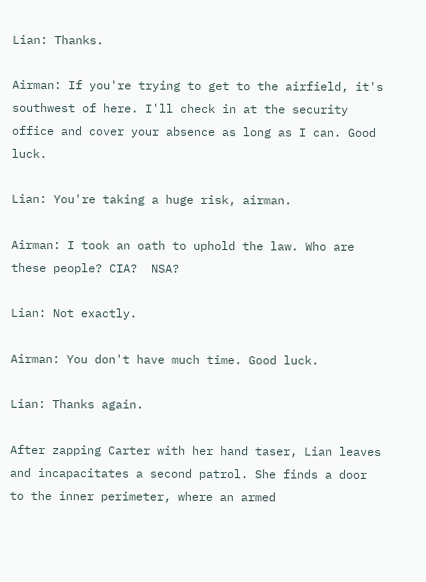Lian: Thanks.

Airman: If you're trying to get to the airfield, it's southwest of here. I'll check in at the security office and cover your absence as long as I can. Good luck.

Lian: You're taking a huge risk, airman.

Airman: I took an oath to uphold the law. Who are these people? CIA?  NSA?

Lian: Not exactly.

Airman: You don't have much time. Good luck.

Lian: Thanks again.

After zapping Carter with her hand taser, Lian leaves and incapacitates a second patrol. She finds a door to the inner perimeter, where an armed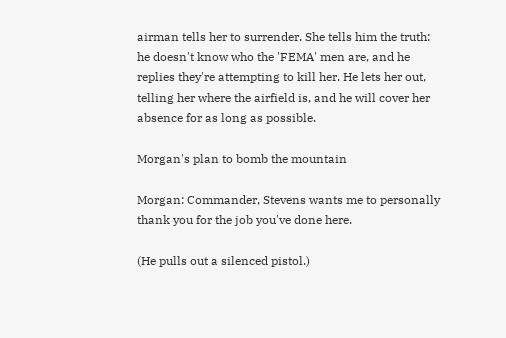airman tells her to surrender. She tells him the truth: he doesn't know who the 'FEMA' men are, and he replies they're attempting to kill her. He lets her out, telling her where the airfield is, and he will cover her absence for as long as possible.

Morgan's plan to bomb the mountain

Morgan: Commander, Stevens wants me to personally thank you for the job you've done here.

(He pulls out a silenced pistol.)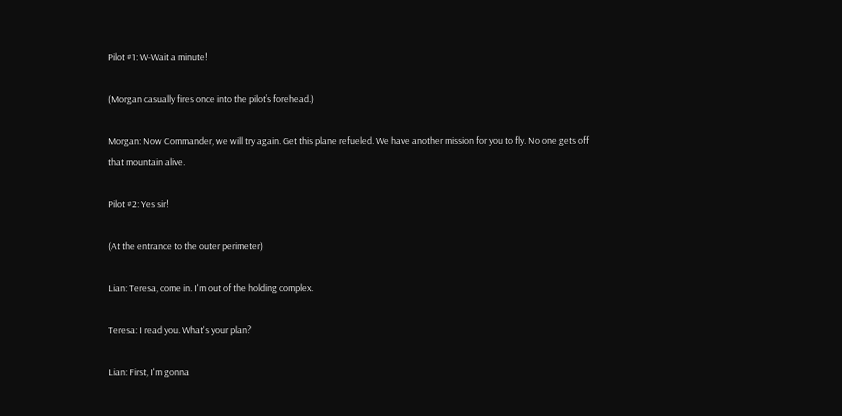Pilot #1: W-Wait a minute!

(Morgan casually fires once into the pilot’s forehead.)

Morgan: Now Commander, we will try again. Get this plane refueled. We have another mission for you to fly. No one gets off that mountain alive.

Pilot #2: Yes sir!

(At the entrance to the outer perimeter)

Lian: Teresa, come in. I'm out of the holding complex.

Teresa: I read you. What's your plan?

Lian: First, I'm gonna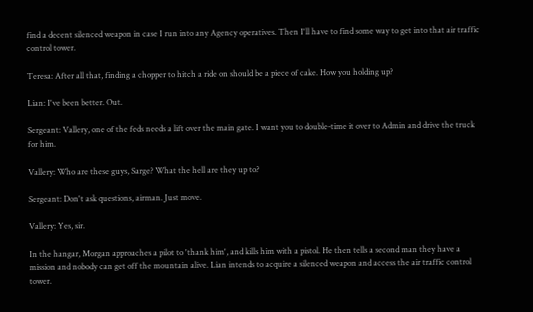find a decent silenced weapon in case I run into any Agency operatives. Then I'll have to find some way to get into that air traffic control tower.

Teresa: After all that, finding a chopper to hitch a ride on should be a piece of cake. How you holding up?

Lian: I've been better. Out.

Sergeant: Vallery, one of the feds needs a lift over the main gate. I want you to double-time it over to Admin and drive the truck for him.

Vallery: Who are these guys, Sarge? What the hell are they up to?

Sergeant: Don't ask questions, airman. Just move.

Vallery: Yes, sir.

In the hangar, Morgan approaches a pilot to 'thank him', and kills him with a pistol. He then tells a second man they have a mission and nobody can get off the mountain alive. Lian intends to acquire a silenced weapon and access the air traffic control tower.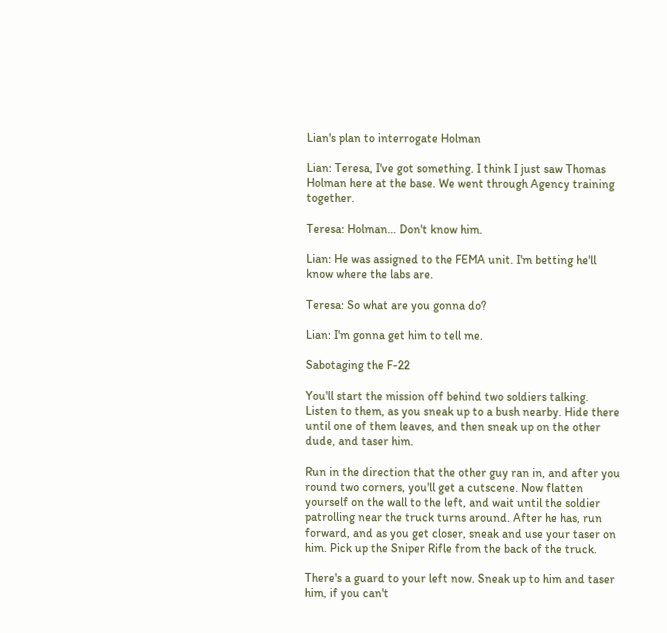Lian's plan to interrogate Holman

Lian: Teresa, I've got something. I think I just saw Thomas Holman here at the base. We went through Agency training together.

Teresa: Holman… Don't know him.

Lian: He was assigned to the FEMA unit. I'm betting he'll know where the labs are.

Teresa: So what are you gonna do?

Lian: I'm gonna get him to tell me.

Sabotaging the F-22

You'll start the mission off behind two soldiers talking. Listen to them, as you sneak up to a bush nearby. Hide there until one of them leaves, and then sneak up on the other dude, and taser him.

Run in the direction that the other guy ran in, and after you round two corners, you'll get a cutscene. Now flatten yourself on the wall to the left, and wait until the soldier patrolling near the truck turns around. After he has, run forward, and as you get closer, sneak and use your taser on him. Pick up the Sniper Rifle from the back of the truck.

There's a guard to your left now. Sneak up to him and taser him, if you can't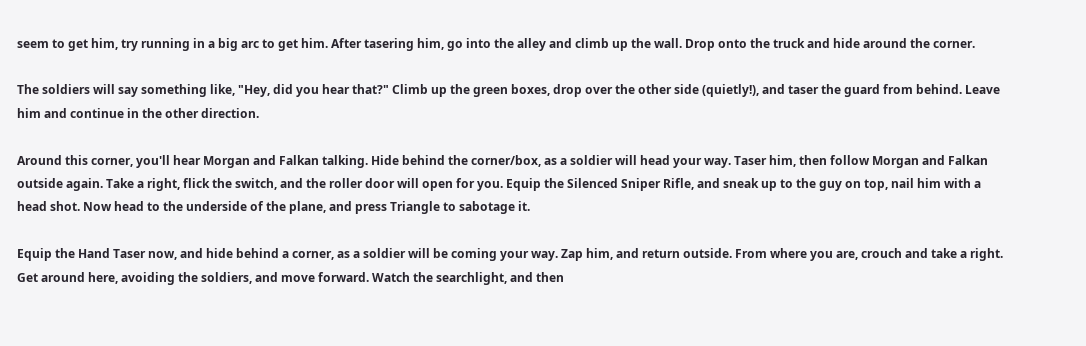seem to get him, try running in a big arc to get him. After tasering him, go into the alley and climb up the wall. Drop onto the truck and hide around the corner.

The soldiers will say something like, "Hey, did you hear that?" Climb up the green boxes, drop over the other side (quietly!), and taser the guard from behind. Leave him and continue in the other direction.

Around this corner, you'll hear Morgan and Falkan talking. Hide behind the corner/box, as a soldier will head your way. Taser him, then follow Morgan and Falkan outside again. Take a right, flick the switch, and the roller door will open for you. Equip the Silenced Sniper Rifle, and sneak up to the guy on top, nail him with a head shot. Now head to the underside of the plane, and press Triangle to sabotage it.

Equip the Hand Taser now, and hide behind a corner, as a soldier will be coming your way. Zap him, and return outside. From where you are, crouch and take a right. Get around here, avoiding the soldiers, and move forward. Watch the searchlight, and then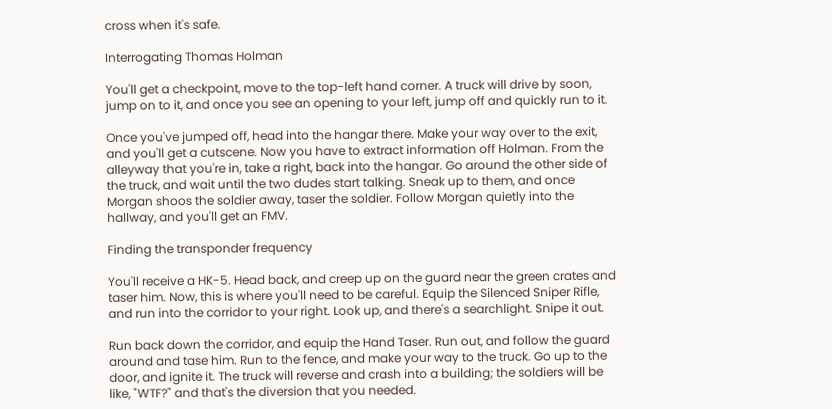cross when it's safe.

Interrogating Thomas Holman

You'll get a checkpoint, move to the top-left hand corner. A truck will drive by soon, jump on to it, and once you see an opening to your left, jump off and quickly run to it.

Once you've jumped off, head into the hangar there. Make your way over to the exit, and you'll get a cutscene. Now you have to extract information off Holman. From the alleyway that you're in, take a right, back into the hangar. Go around the other side of the truck, and wait until the two dudes start talking. Sneak up to them, and once Morgan shoos the soldier away, taser the soldier. Follow Morgan quietly into the hallway, and you'll get an FMV.

Finding the transponder frequency

You'll receive a HK-5. Head back, and creep up on the guard near the green crates and taser him. Now, this is where you'll need to be careful. Equip the Silenced Sniper Rifle, and run into the corridor to your right. Look up, and there's a searchlight. Snipe it out.

Run back down the corridor, and equip the Hand Taser. Run out, and follow the guard around and tase him. Run to the fence, and make your way to the truck. Go up to the door, and ignite it. The truck will reverse and crash into a building; the soldiers will be like, "WTF?" and that's the diversion that you needed.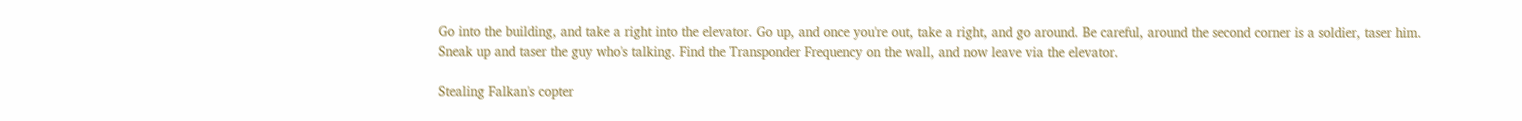Go into the building, and take a right into the elevator. Go up, and once you're out, take a right, and go around. Be careful, around the second corner is a soldier, taser him. Sneak up and taser the guy who's talking. Find the Transponder Frequency on the wall, and now leave via the elevator.

Stealing Falkan's copter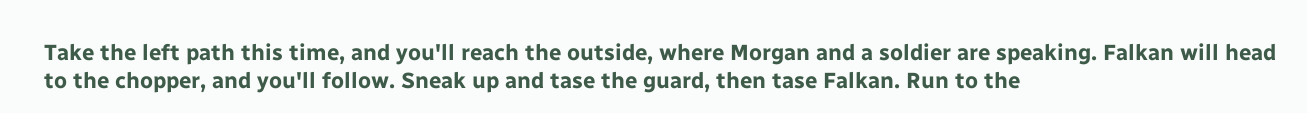Take the left path this time, and you'll reach the outside, where Morgan and a soldier are speaking. Falkan will head to the chopper, and you'll follow. Sneak up and tase the guard, then tase Falkan. Run to the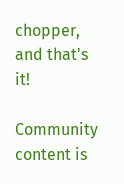chopper, and that's it!

Community content is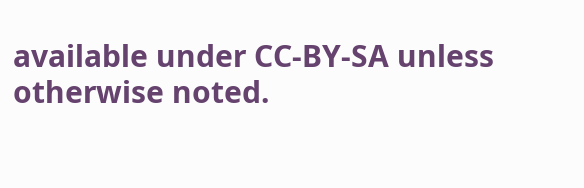available under CC-BY-SA unless otherwise noted.